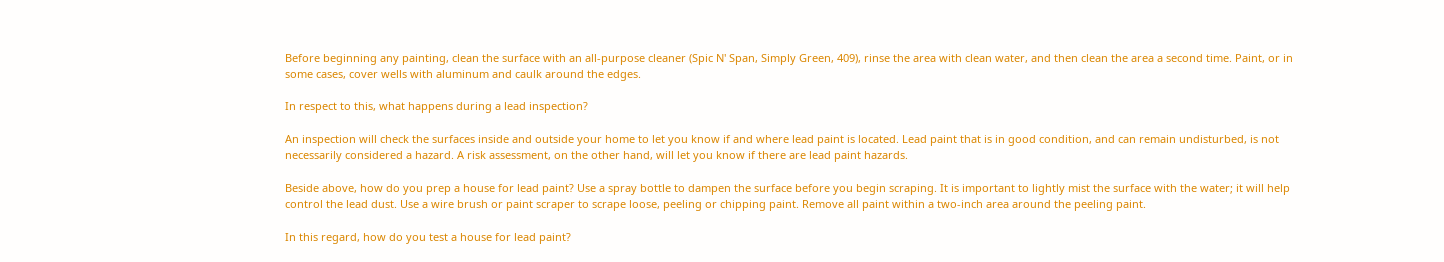Before beginning any painting, clean the surface with an all-purpose cleaner (Spic N' Span, Simply Green, 409), rinse the area with clean water, and then clean the area a second time. Paint, or in some cases, cover wells with aluminum and caulk around the edges.

In respect to this, what happens during a lead inspection?

An inspection will check the surfaces inside and outside your home to let you know if and where lead paint is located. Lead paint that is in good condition, and can remain undisturbed, is not necessarily considered a hazard. A risk assessment, on the other hand, will let you know if there are lead paint hazards.

Beside above, how do you prep a house for lead paint? Use a spray bottle to dampen the surface before you begin scraping. It is important to lightly mist the surface with the water; it will help control the lead dust. Use a wire brush or paint scraper to scrape loose, peeling or chipping paint. Remove all paint within a two-inch area around the peeling paint.

In this regard, how do you test a house for lead paint?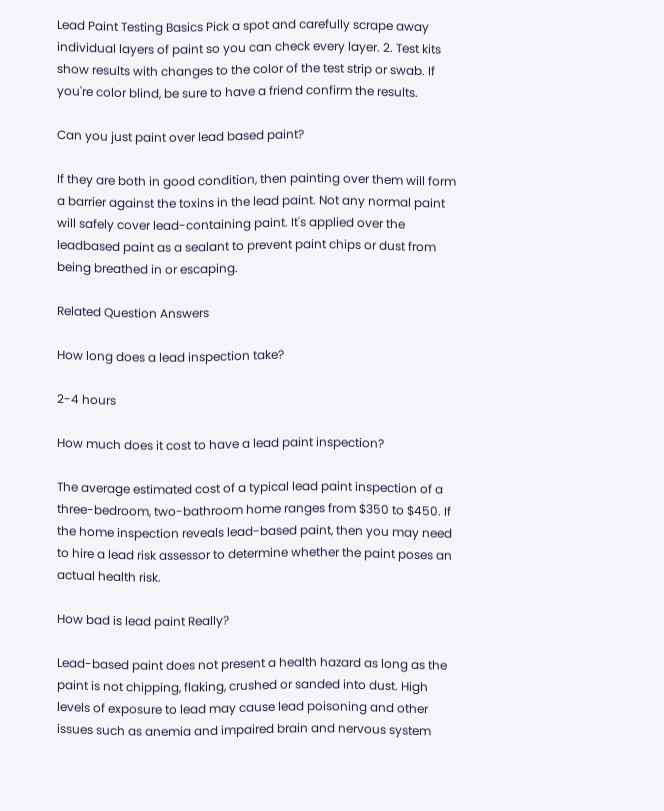Lead Paint Testing Basics Pick a spot and carefully scrape away individual layers of paint so you can check every layer. 2. Test kits show results with changes to the color of the test strip or swab. If you're color blind, be sure to have a friend confirm the results.

Can you just paint over lead based paint?

If they are both in good condition, then painting over them will form a barrier against the toxins in the lead paint. Not any normal paint will safely cover lead-containing paint. It's applied over the leadbased paint as a sealant to prevent paint chips or dust from being breathed in or escaping.

Related Question Answers

How long does a lead inspection take?

2-4 hours

How much does it cost to have a lead paint inspection?

The average estimated cost of a typical lead paint inspection of a three-bedroom, two-bathroom home ranges from $350 to $450. If the home inspection reveals lead-based paint, then you may need to hire a lead risk assessor to determine whether the paint poses an actual health risk.

How bad is lead paint Really?

Lead-based paint does not present a health hazard as long as the paint is not chipping, flaking, crushed or sanded into dust. High levels of exposure to lead may cause lead poisoning and other issues such as anemia and impaired brain and nervous system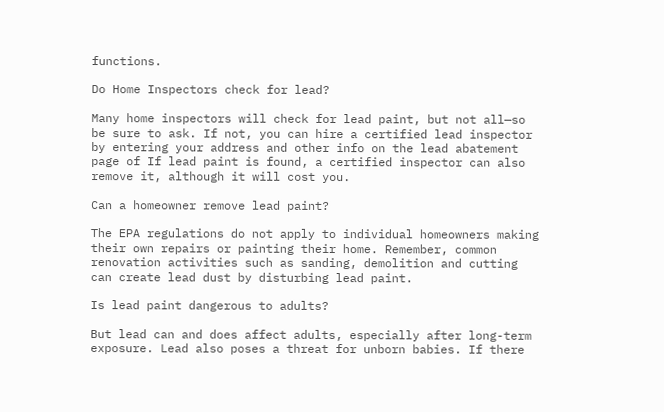functions.

Do Home Inspectors check for lead?

Many home inspectors will check for lead paint, but not all—so be sure to ask. If not, you can hire a certified lead inspector by entering your address and other info on the lead abatement page of If lead paint is found, a certified inspector can also remove it, although it will cost you.

Can a homeowner remove lead paint?

The EPA regulations do not apply to individual homeowners making their own repairs or painting their home. Remember, common renovation activities such as sanding, demolition and cutting can create lead dust by disturbing lead paint.

Is lead paint dangerous to adults?

But lead can and does affect adults, especially after long-term exposure. Lead also poses a threat for unborn babies. If there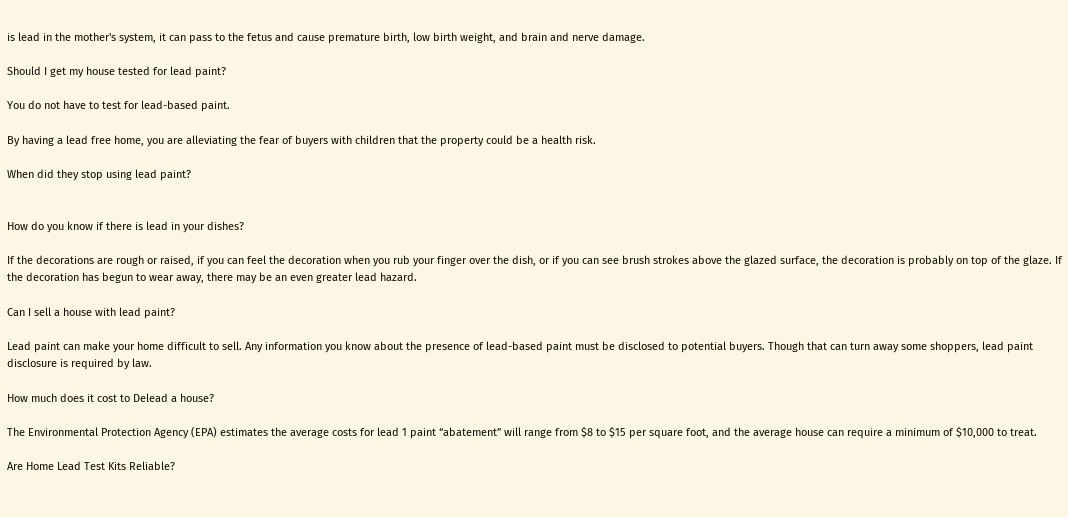is lead in the mother's system, it can pass to the fetus and cause premature birth, low birth weight, and brain and nerve damage.

Should I get my house tested for lead paint?

You do not have to test for lead-based paint.

By having a lead free home, you are alleviating the fear of buyers with children that the property could be a health risk.

When did they stop using lead paint?


How do you know if there is lead in your dishes?

If the decorations are rough or raised, if you can feel the decoration when you rub your finger over the dish, or if you can see brush strokes above the glazed surface, the decoration is probably on top of the glaze. If the decoration has begun to wear away, there may be an even greater lead hazard.

Can I sell a house with lead paint?

Lead paint can make your home difficult to sell. Any information you know about the presence of lead-based paint must be disclosed to potential buyers. Though that can turn away some shoppers, lead paint disclosure is required by law.

How much does it cost to Delead a house?

The Environmental Protection Agency (EPA) estimates the average costs for lead 1 paint “abatement” will range from $8 to $15 per square foot, and the average house can require a minimum of $10,000 to treat.

Are Home Lead Test Kits Reliable?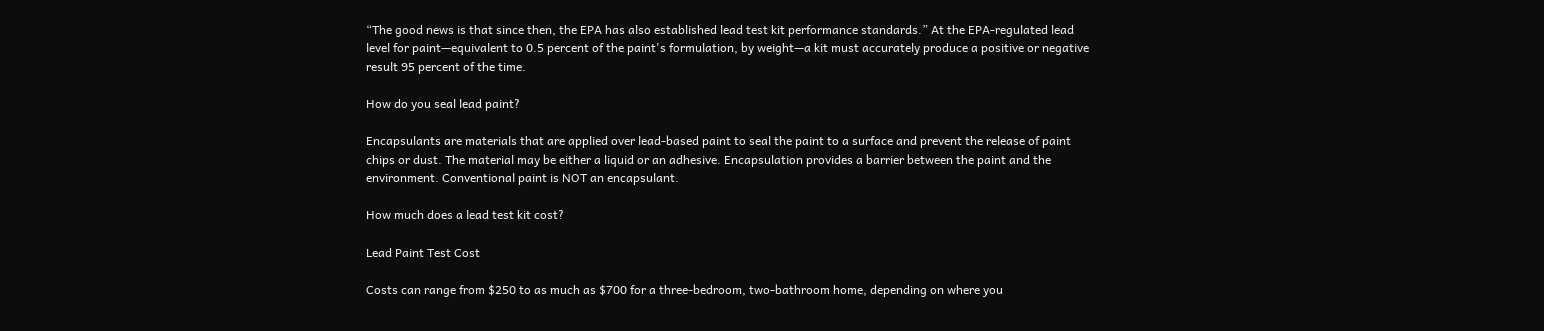“The good news is that since then, the EPA has also established lead test kit performance standards.” At the EPA-regulated lead level for paint—equivalent to 0.5 percent of the paint's formulation, by weight—a kit must accurately produce a positive or negative result 95 percent of the time.

How do you seal lead paint?

Encapsulants are materials that are applied over lead-based paint to seal the paint to a surface and prevent the release of paint chips or dust. The material may be either a liquid or an adhesive. Encapsulation provides a barrier between the paint and the environment. Conventional paint is NOT an encapsulant.

How much does a lead test kit cost?

Lead Paint Test Cost

Costs can range from $250 to as much as $700 for a three-bedroom, two-bathroom home, depending on where you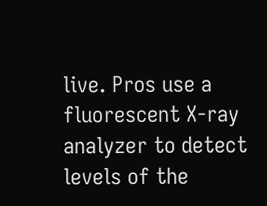live. Pros use a fluorescent X-ray analyzer to detect levels of the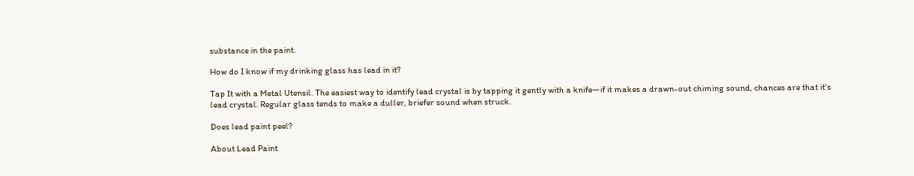substance in the paint.

How do I know if my drinking glass has lead in it?

Tap It with a Metal Utensil. The easiest way to identify lead crystal is by tapping it gently with a knife—if it makes a drawn-out chiming sound, chances are that it's lead crystal. Regular glass tends to make a duller, briefer sound when struck.

Does lead paint peel?

About Lead Paint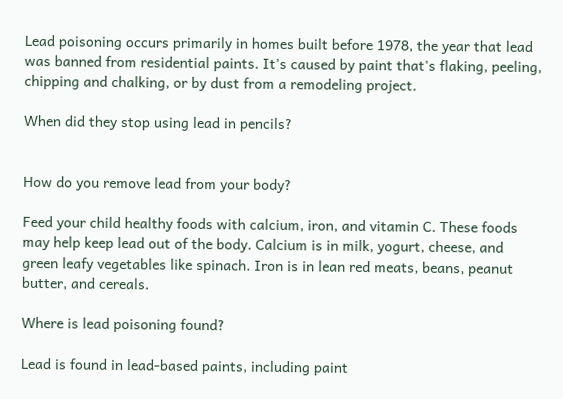Lead poisoning occurs primarily in homes built before 1978, the year that lead was banned from residential paints. It's caused by paint that's flaking, peeling, chipping and chalking, or by dust from a remodeling project.

When did they stop using lead in pencils?


How do you remove lead from your body?

Feed your child healthy foods with calcium, iron, and vitamin C. These foods may help keep lead out of the body. Calcium is in milk, yogurt, cheese, and green leafy vegetables like spinach. Iron is in lean red meats, beans, peanut butter, and cereals.

Where is lead poisoning found?

Lead is found in lead-based paints, including paint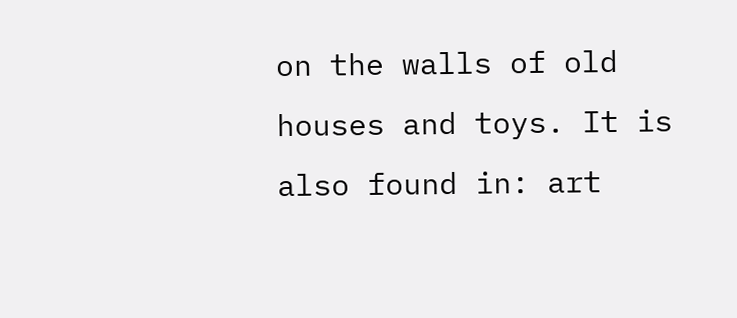on the walls of old houses and toys. It is also found in: art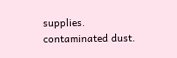supplies. contaminated dust.